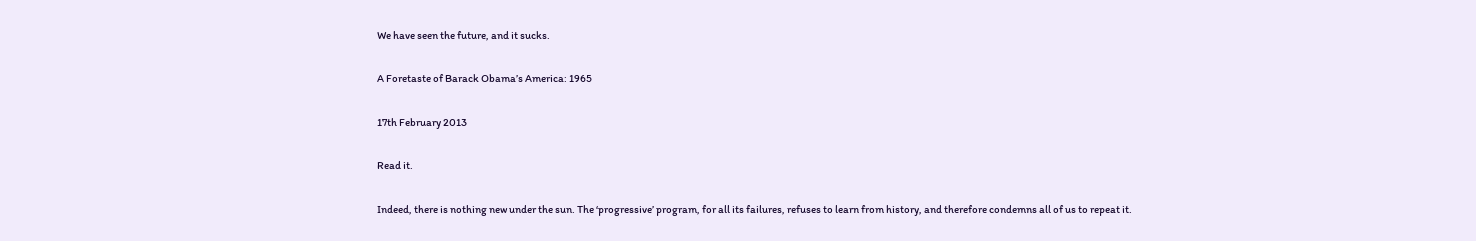We have seen the future, and it sucks.

A Foretaste of Barack Obama’s America: 1965

17th February 2013

Read it.

Indeed, there is nothing new under the sun. The ‘progressive’ program, for all its failures, refuses to learn from history, and therefore condemns all of us to repeat it.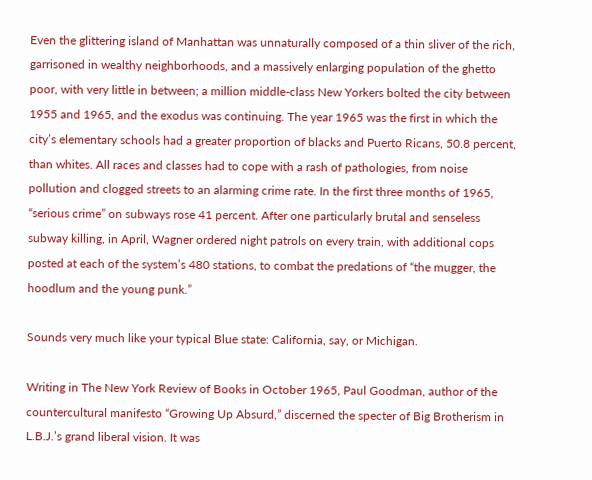Even the glittering island of Manhattan was unnaturally composed of a thin sliver of the rich, garrisoned in wealthy neighborhoods, and a massively enlarging population of the ghetto poor, with very little in between; a million middle-class New Yorkers bolted the city between 1955 and 1965, and the exodus was continuing. The year 1965 was the first in which the city’s elementary schools had a greater proportion of blacks and Puerto Ricans, 50.8 percent, than whites. All races and classes had to cope with a rash of pathologies, from noise pollution and clogged streets to an alarming crime rate. In the first three months of 1965, “serious crime” on subways rose 41 percent. After one particularly brutal and senseless subway killing, in April, Wagner ordered night patrols on every train, with additional cops posted at each of the system’s 480 stations, to combat the predations of “the mugger, the hoodlum and the young punk.”

Sounds very much like your typical Blue state: California, say, or Michigan.

Writing in The New York Review of Books in October 1965, Paul Goodman, author of the countercultural manifesto “Growing Up Absurd,” discerned the specter of Big Brotherism in L.B.J.’s grand liberal vision. It was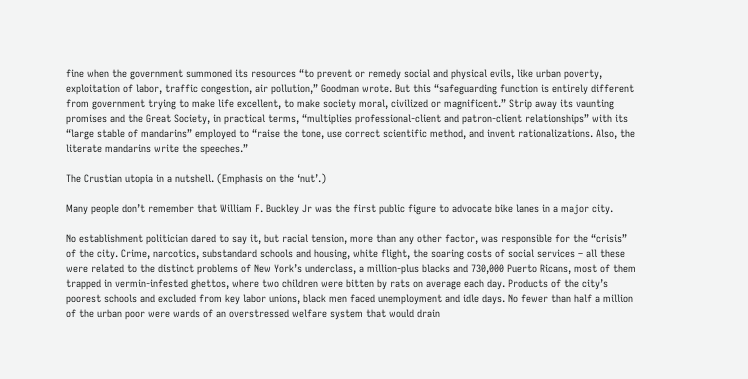fine when the government summoned its resources “to prevent or remedy social and physical evils, like urban poverty, exploitation of labor, traffic congestion, air pollution,” Goodman wrote. But this “safeguarding function is entirely different from government trying to make life excellent, to make society moral, civilized or magnificent.” Strip away its vaunting promises and the Great Society, in practical terms, “multiplies professional-client and patron-client relationships” with its “large stable of mandarins” employed to “raise the tone, use correct scientific method, and invent rationalizations. Also, the literate mandarins write the speeches.”

The Crustian utopia in a nutshell. (Emphasis on the ‘nut’.)

Many people don’t remember that William F. Buckley Jr was the first public figure to advocate bike lanes in a major city.

No establishment politician dared to say it, but racial tension, more than any other factor, was responsible for the “crisis” of the city. Crime, narcotics, substandard schools and housing, white flight, the soaring costs of social services – all these were related to the distinct problems of New York’s underclass, a million-plus blacks and 730,000 Puerto Ricans, most of them trapped in vermin-infested ghettos, where two children were bitten by rats on average each day. Products of the city’s poorest schools and excluded from key labor unions, black men faced unemployment and idle days. No fewer than half a million of the urban poor were wards of an overstressed welfare system that would drain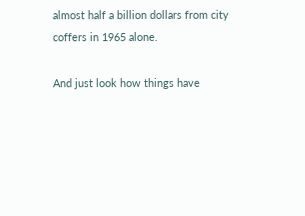almost half a billion dollars from city coffers in 1965 alone.

And just look how things have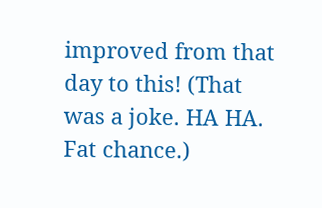improved from that day to this! (That was a joke. HA HA. Fat chance.)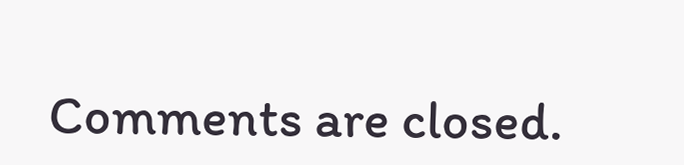Comments are closed.